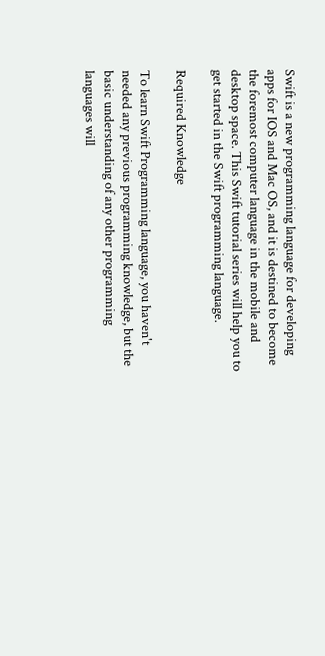Swift is a new programming language for developing apps for IOS and Mac OS, and it is destined to become the foremost computer language in the mobile and desktop space. This Swift tutorial series will help you to get started in the Swift programming language.

Required Knowledge

To learn Swift Programming language, you haven't needed any previous programming knowledge, but the basic understanding of any other programming languages will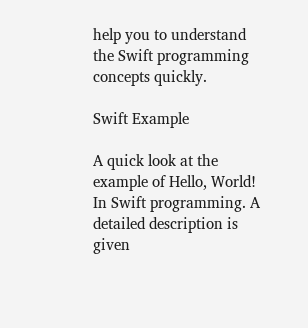help you to understand the Swift programming concepts quickly.

Swift Example

A quick look at the example of Hello, World! In Swift programming. A detailed description is given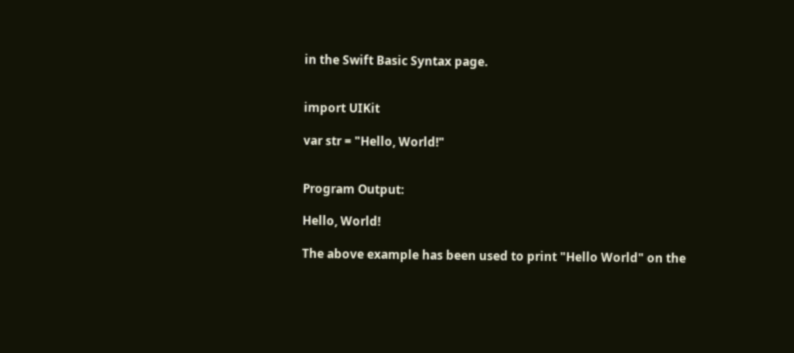in the Swift Basic Syntax page.


import UIKit

var str = "Hello, World!"


Program Output:

Hello, World!

The above example has been used to print "Hello World" on the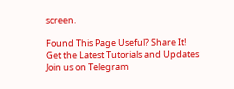screen.

Found This Page Useful? Share It!
Get the Latest Tutorials and Updates
Join us on Telegram